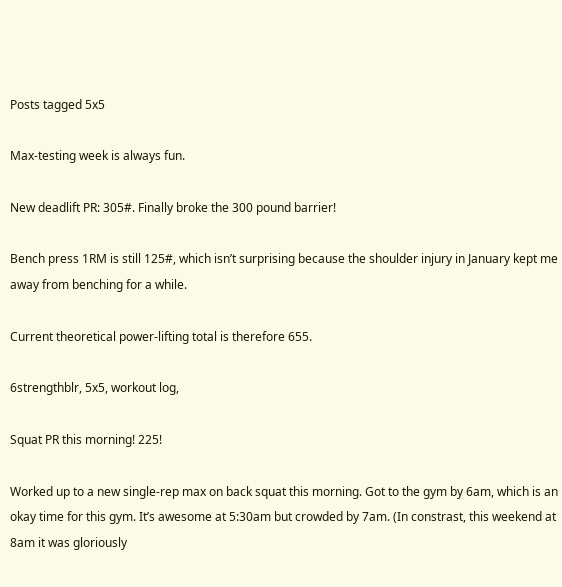Posts tagged 5x5

Max-testing week is always fun.

New deadlift PR: 305#. Finally broke the 300 pound barrier!

Bench press 1RM is still 125#, which isn’t surprising because the shoulder injury in January kept me away from benching for a while.

Current theoretical power-lifting total is therefore 655.

6strengthblr, 5x5, workout log,

Squat PR this morning! 225!

Worked up to a new single-rep max on back squat this morning. Got to the gym by 6am, which is an okay time for this gym. It’s awesome at 5:30am but crowded by 7am. (In constrast, this weekend at 8am it was gloriously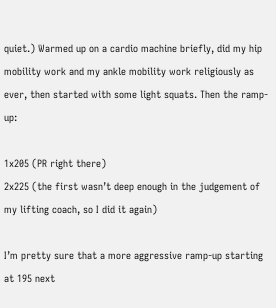quiet.) Warmed up on a cardio machine briefly, did my hip mobility work and my ankle mobility work religiously as ever, then started with some light squats. Then the ramp-up:

1x205 (PR right there)
2x225 (the first wasn’t deep enough in the judgement of my lifting coach, so I did it again)

I’m pretty sure that a more aggressive ramp-up starting at 195 next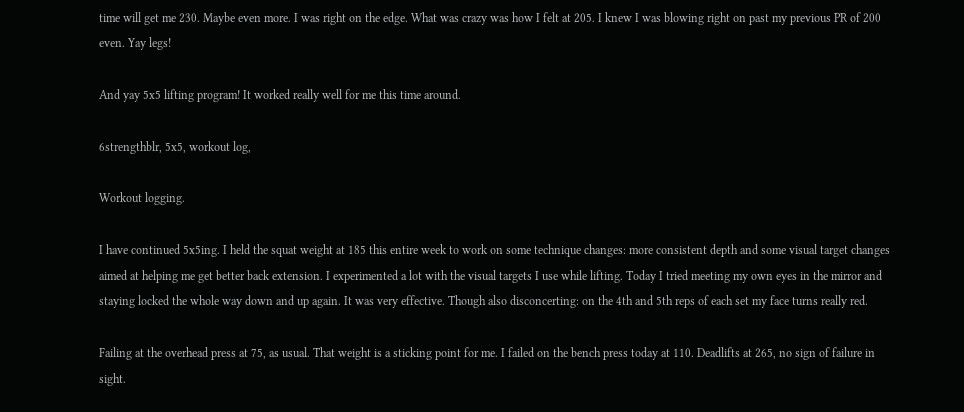time will get me 230. Maybe even more. I was right on the edge. What was crazy was how I felt at 205. I knew I was blowing right on past my previous PR of 200 even. Yay legs!

And yay 5x5 lifting program! It worked really well for me this time around.

6strengthblr, 5x5, workout log,

Workout logging.

I have continued 5x5ing. I held the squat weight at 185 this entire week to work on some technique changes: more consistent depth and some visual target changes aimed at helping me get better back extension. I experimented a lot with the visual targets I use while lifting. Today I tried meeting my own eyes in the mirror and staying locked the whole way down and up again. It was very effective. Though also disconcerting: on the 4th and 5th reps of each set my face turns really red.

Failing at the overhead press at 75, as usual. That weight is a sticking point for me. I failed on the bench press today at 110. Deadlifts at 265, no sign of failure in sight.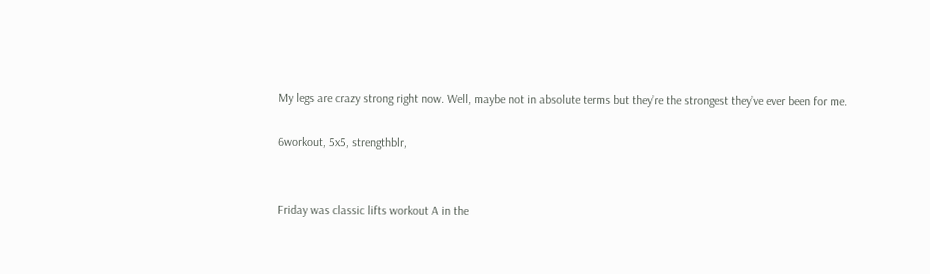My legs are crazy strong right now. Well, maybe not in absolute terms but they’re the strongest they’ve ever been for me.

6workout, 5x5, strengthblr,


Friday was classic lifts workout A in the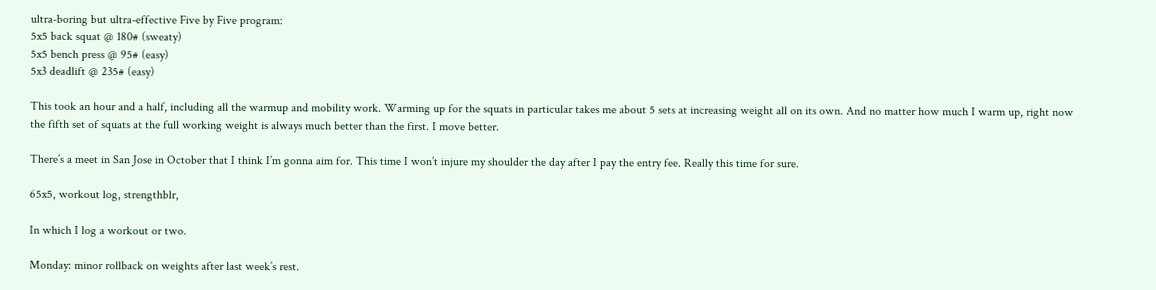ultra-boring but ultra-effective Five by Five program:
5x5 back squat @ 180# (sweaty)
5x5 bench press @ 95# (easy)
5x3 deadlift @ 235# (easy)

This took an hour and a half, including all the warmup and mobility work. Warming up for the squats in particular takes me about 5 sets at increasing weight all on its own. And no matter how much I warm up, right now the fifth set of squats at the full working weight is always much better than the first. I move better.

There’s a meet in San Jose in October that I think I’m gonna aim for. This time I won’t injure my shoulder the day after I pay the entry fee. Really this time for sure.

65x5, workout log, strengthblr,

In which I log a workout or two.

Monday: minor rollback on weights after last week’s rest.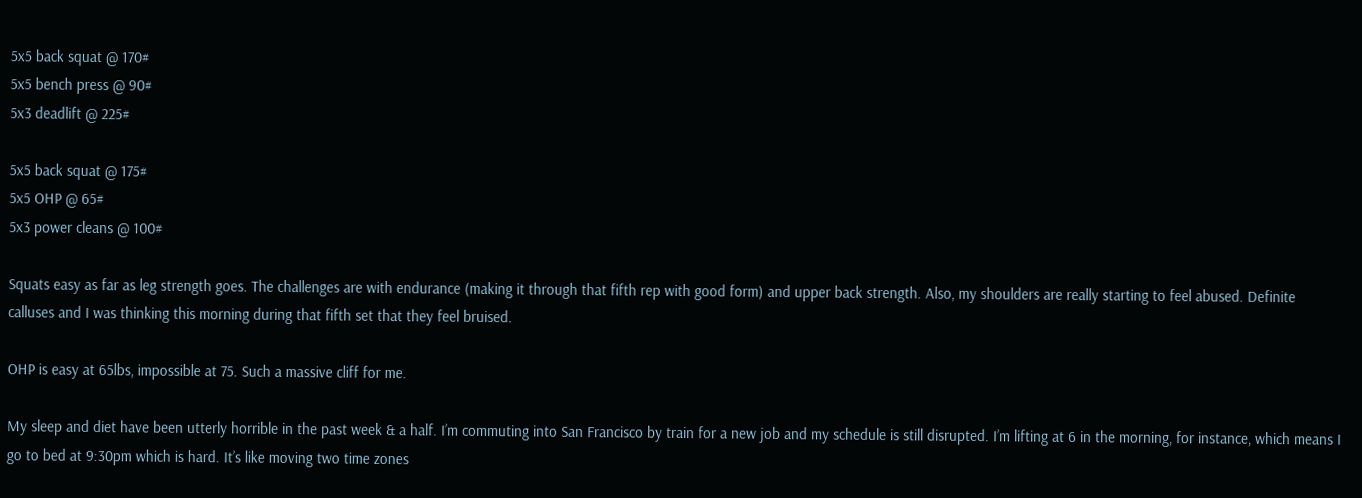5x5 back squat @ 170#
5x5 bench press @ 90#
5x3 deadlift @ 225#

5x5 back squat @ 175#
5x5 OHP @ 65#
5x3 power cleans @ 100#

Squats easy as far as leg strength goes. The challenges are with endurance (making it through that fifth rep with good form) and upper back strength. Also, my shoulders are really starting to feel abused. Definite calluses and I was thinking this morning during that fifth set that they feel bruised.

OHP is easy at 65lbs, impossible at 75. Such a massive cliff for me.

My sleep and diet have been utterly horrible in the past week & a half. I’m commuting into San Francisco by train for a new job and my schedule is still disrupted. I’m lifting at 6 in the morning, for instance, which means I go to bed at 9:30pm which is hard. It’s like moving two time zones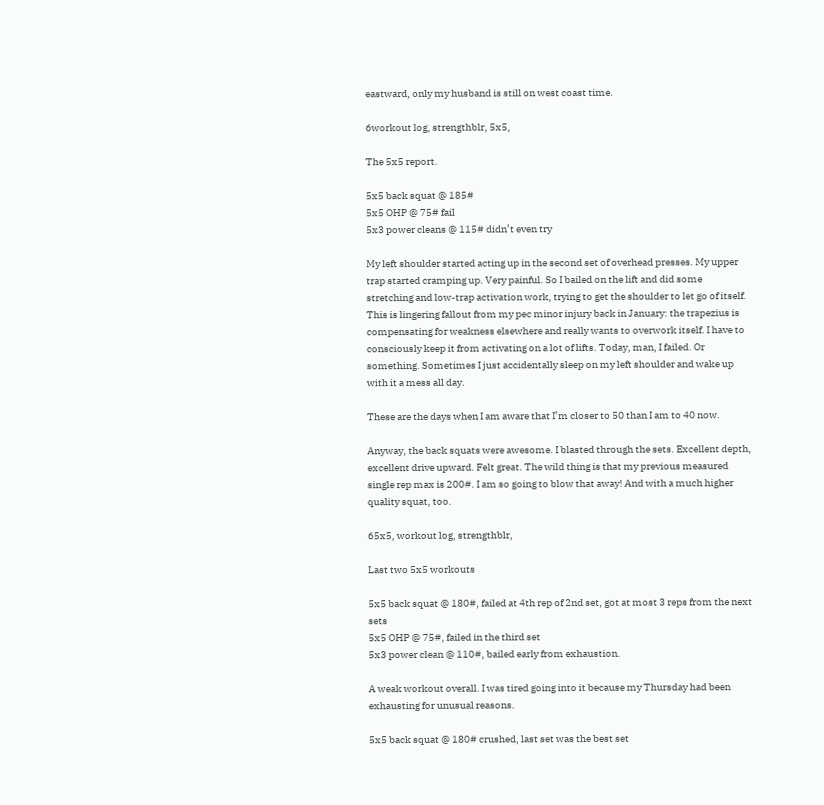eastward, only my husband is still on west coast time.

6workout log, strengthblr, 5x5,

The 5x5 report.

5x5 back squat @ 185#
5x5 OHP @ 75# fail
5x3 power cleans @ 115# didn’t even try

My left shoulder started acting up in the second set of overhead presses. My upper trap started cramping up. Very painful. So I bailed on the lift and did some stretching and low-trap activation work, trying to get the shoulder to let go of itself. This is lingering fallout from my pec minor injury back in January: the trapezius is compensating for weakness elsewhere and really wants to overwork itself. I have to consciously keep it from activating on a lot of lifts. Today, man, I failed. Or something. Sometimes I just accidentally sleep on my left shoulder and wake up with it a mess all day.

These are the days when I am aware that I’m closer to 50 than I am to 40 now.

Anyway, the back squats were awesome. I blasted through the sets. Excellent depth, excellent drive upward. Felt great. The wild thing is that my previous measured single rep max is 200#. I am so going to blow that away! And with a much higher quality squat, too.

65x5, workout log, strengthblr,

Last two 5x5 workouts

5x5 back squat @ 180#, failed at 4th rep of 2nd set, got at most 3 reps from the next sets
5x5 OHP @ 75#, failed in the third set
5x3 power clean @ 110#, bailed early from exhaustion.

A weak workout overall. I was tired going into it because my Thursday had been exhausting for unusual reasons.

5x5 back squat @ 180# crushed, last set was the best set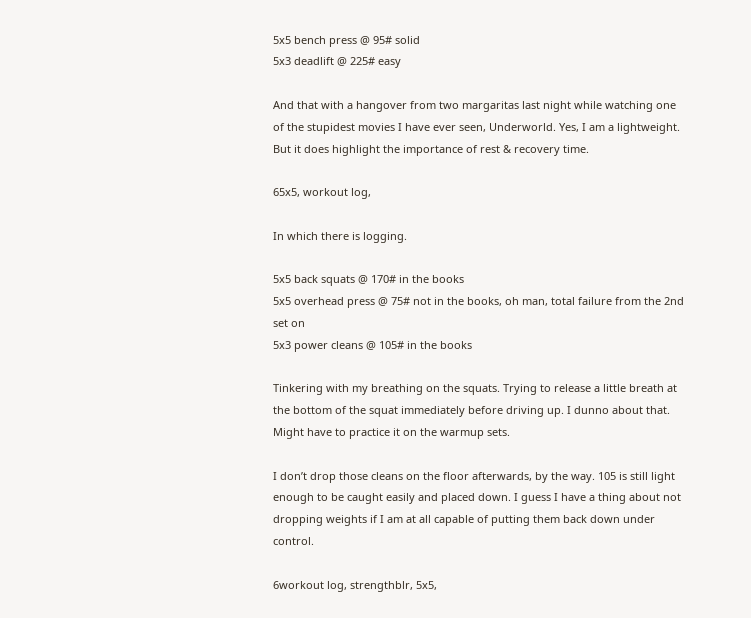5x5 bench press @ 95# solid
5x3 deadlift @ 225# easy

And that with a hangover from two margaritas last night while watching one of the stupidest movies I have ever seen, Underworld. Yes, I am a lightweight. But it does highlight the importance of rest & recovery time.

65x5, workout log,

In which there is logging.

5x5 back squats @ 170# in the books
5x5 overhead press @ 75# not in the books, oh man, total failure from the 2nd set on
5x3 power cleans @ 105# in the books

Tinkering with my breathing on the squats. Trying to release a little breath at the bottom of the squat immediately before driving up. I dunno about that. Might have to practice it on the warmup sets.

I don’t drop those cleans on the floor afterwards, by the way. 105 is still light enough to be caught easily and placed down. I guess I have a thing about not dropping weights if I am at all capable of putting them back down under control.

6workout log, strengthblr, 5x5,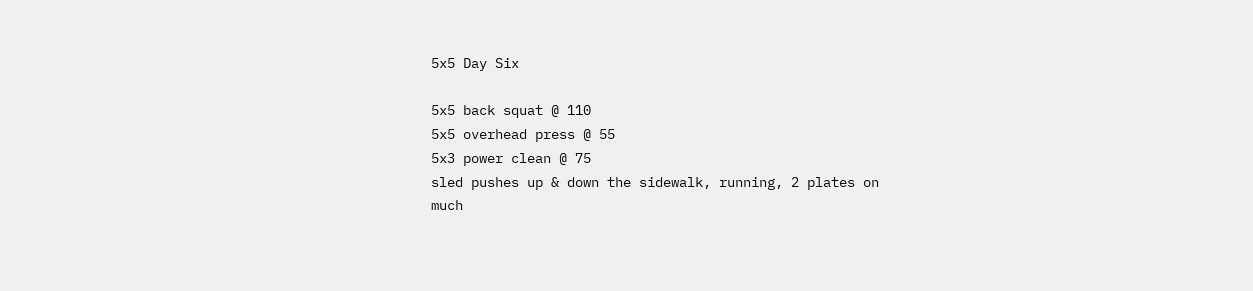5x5 Day Six

5x5 back squat @ 110
5x5 overhead press @ 55
5x3 power clean @ 75
sled pushes up & down the sidewalk, running, 2 plates on
much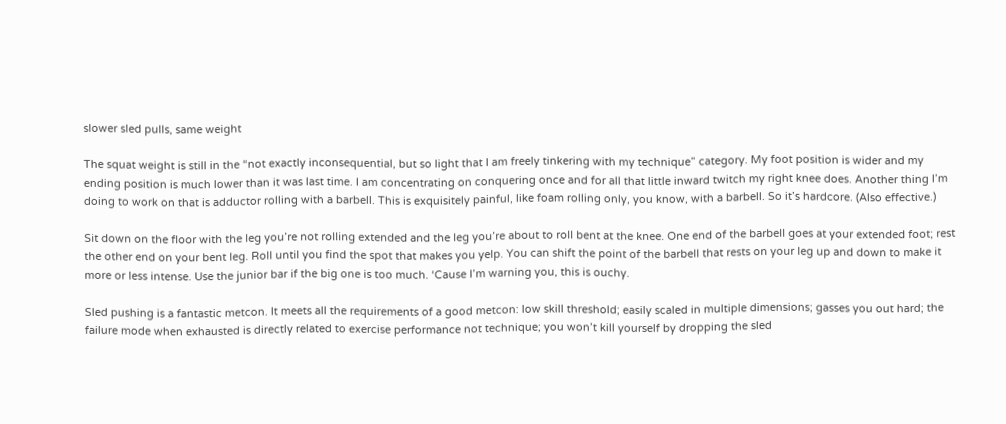slower sled pulls, same weight

The squat weight is still in the “not exactly inconsequential, but so light that I am freely tinkering with my technique” category. My foot position is wider and my ending position is much lower than it was last time. I am concentrating on conquering once and for all that little inward twitch my right knee does. Another thing I’m doing to work on that is adductor rolling with a barbell. This is exquisitely painful, like foam rolling only, you know, with a barbell. So it’s hardcore. (Also effective.)

Sit down on the floor with the leg you’re not rolling extended and the leg you’re about to roll bent at the knee. One end of the barbell goes at your extended foot; rest the other end on your bent leg. Roll until you find the spot that makes you yelp. You can shift the point of the barbell that rests on your leg up and down to make it more or less intense. Use the junior bar if the big one is too much. ‘Cause I’m warning you, this is ouchy.

Sled pushing is a fantastic metcon. It meets all the requirements of a good metcon: low skill threshold; easily scaled in multiple dimensions; gasses you out hard; the failure mode when exhausted is directly related to exercise performance not technique; you won’t kill yourself by dropping the sled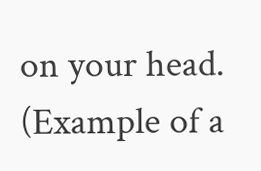on your head. (Example of a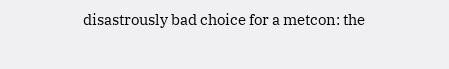disastrously bad choice for a metcon: the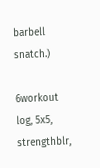barbell snatch.)

6workout log, 5x5, strengthblr,